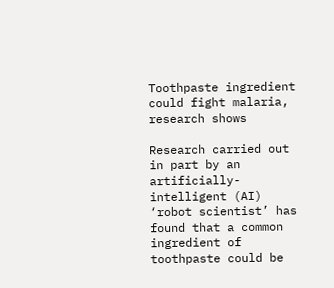Toothpaste ingredient could fight malaria, research shows

Research carried out in part by an artificially-intelligent (AI) ‘robot scientist’ has found that a common ingredient of toothpaste could be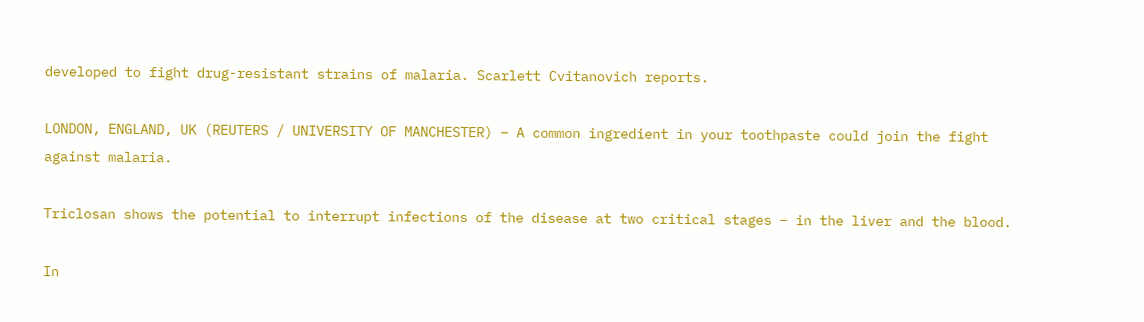developed to fight drug-resistant strains of malaria. Scarlett Cvitanovich reports.

LONDON, ENGLAND, UK (REUTERS / UNIVERSITY OF MANCHESTER) – A common ingredient in your toothpaste could join the fight against malaria.

Triclosan shows the potential to interrupt infections of the disease at two critical stages – in the liver and the blood.

In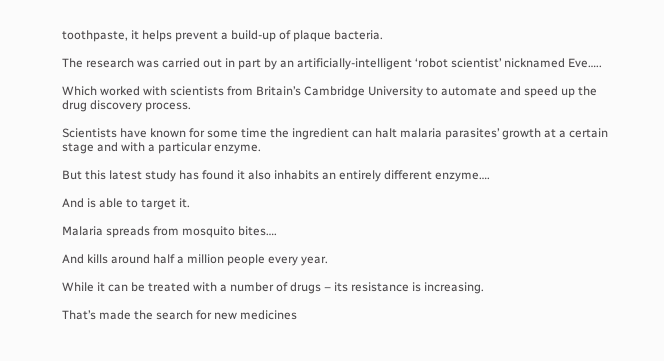toothpaste, it helps prevent a build-up of plaque bacteria.

The research was carried out in part by an artificially-intelligent ‘robot scientist’ nicknamed Eve…..

Which worked with scientists from Britain’s Cambridge University to automate and speed up the drug discovery process.

Scientists have known for some time the ingredient can halt malaria parasites’ growth at a certain stage and with a particular enzyme.

But this latest study has found it also inhabits an entirely different enzyme….

And is able to target it.

Malaria spreads from mosquito bites….

And kills around half a million people every year.

While it can be treated with a number of drugs – its resistance is increasing.

That’s made the search for new medicines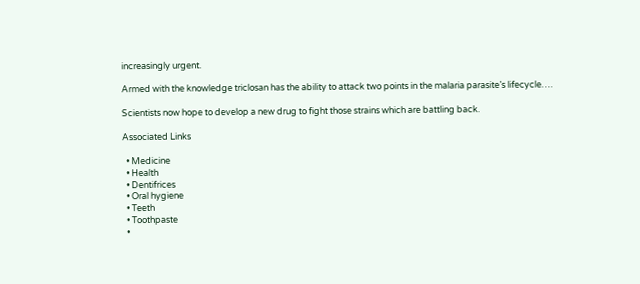increasingly urgent.

Armed with the knowledge triclosan has the ability to attack two points in the malaria parasite’s lifecycle….

Scientists now hope to develop a new drug to fight those strains which are battling back.

Associated Links

  • Medicine
  • Health
  • Dentifrices
  • Oral hygiene
  • Teeth
  • Toothpaste
  •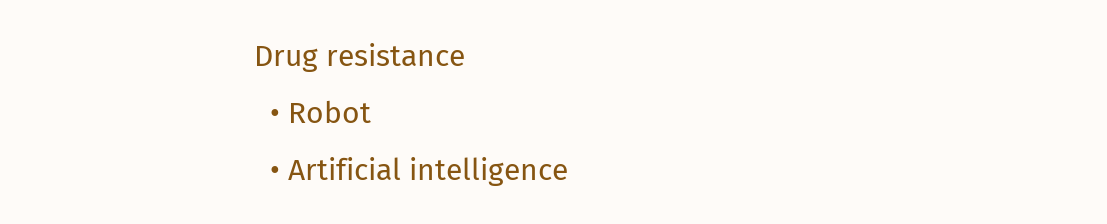Drug resistance
  • Robot
  • Artificial intelligence